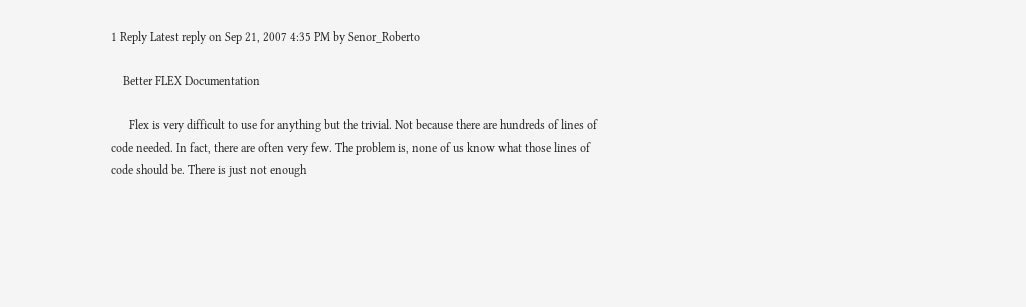1 Reply Latest reply on Sep 21, 2007 4:35 PM by Senor_Roberto

    Better FLEX Documentation

      Flex is very difficult to use for anything but the trivial. Not because there are hundreds of lines of code needed. In fact, there are often very few. The problem is, none of us know what those lines of code should be. There is just not enough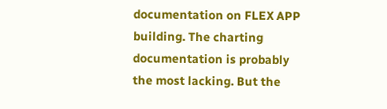documentation on FLEX APP building. The charting documentation is probably the most lacking. But the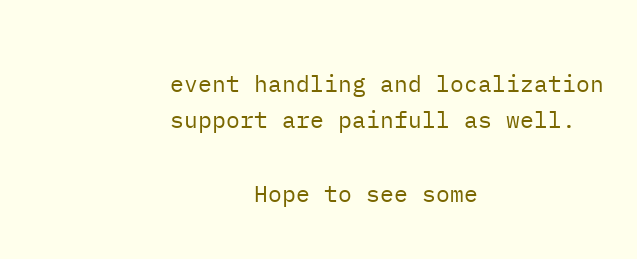event handling and localization support are painfull as well.

      Hope to see some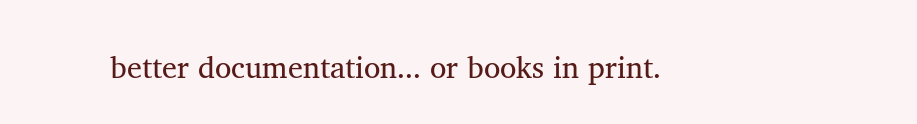better documentation... or books in print.